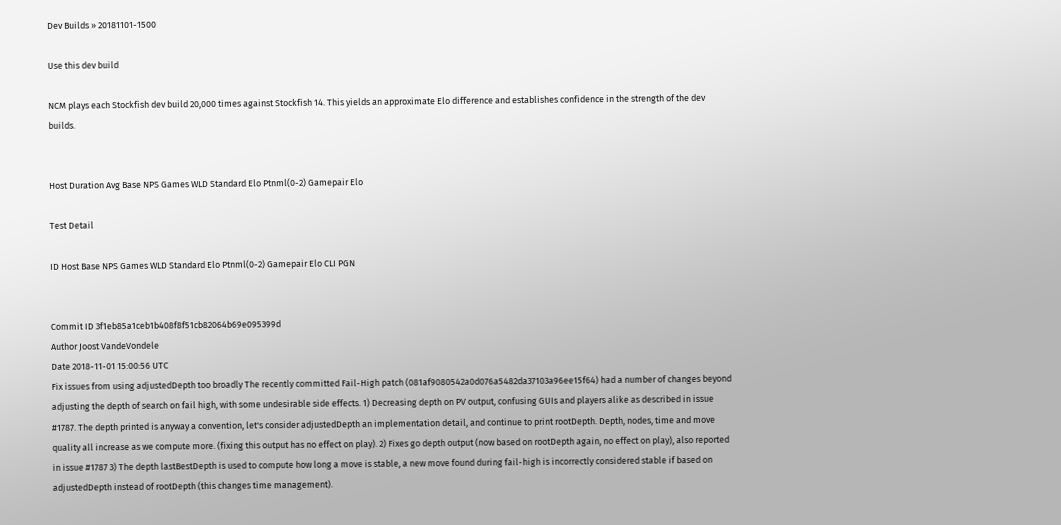Dev Builds » 20181101-1500

Use this dev build

NCM plays each Stockfish dev build 20,000 times against Stockfish 14. This yields an approximate Elo difference and establishes confidence in the strength of the dev builds.


Host Duration Avg Base NPS Games WLD Standard Elo Ptnml(0-2) Gamepair Elo

Test Detail

ID Host Base NPS Games WLD Standard Elo Ptnml(0-2) Gamepair Elo CLI PGN


Commit ID 3f1eb85a1ceb1b408f8f51cb82064b69e095399d
Author Joost VandeVondele
Date 2018-11-01 15:00:56 UTC
Fix issues from using adjustedDepth too broadly The recently committed Fail-High patch (081af9080542a0d076a5482da37103a96ee15f64) had a number of changes beyond adjusting the depth of search on fail high, with some undesirable side effects. 1) Decreasing depth on PV output, confusing GUIs and players alike as described in issue #1787. The depth printed is anyway a convention, let's consider adjustedDepth an implementation detail, and continue to print rootDepth. Depth, nodes, time and move quality all increase as we compute more. (fixing this output has no effect on play). 2) Fixes go depth output (now based on rootDepth again, no effect on play), also reported in issue #1787 3) The depth lastBestDepth is used to compute how long a move is stable, a new move found during fail-high is incorrectly considered stable if based on adjustedDepth instead of rootDepth (this changes time management).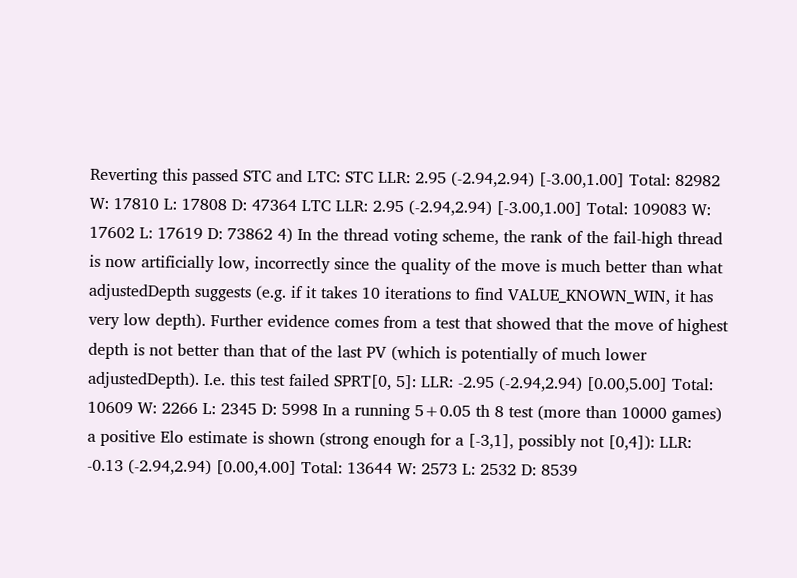Reverting this passed STC and LTC: STC LLR: 2.95 (-2.94,2.94) [-3.00,1.00] Total: 82982 W: 17810 L: 17808 D: 47364 LTC LLR: 2.95 (-2.94,2.94) [-3.00,1.00] Total: 109083 W: 17602 L: 17619 D: 73862 4) In the thread voting scheme, the rank of the fail-high thread is now artificially low, incorrectly since the quality of the move is much better than what adjustedDepth suggests (e.g. if it takes 10 iterations to find VALUE_KNOWN_WIN, it has very low depth). Further evidence comes from a test that showed that the move of highest depth is not better than that of the last PV (which is potentially of much lower adjustedDepth). I.e. this test failed SPRT[0, 5]: LLR: -2.95 (-2.94,2.94) [0.00,5.00] Total: 10609 W: 2266 L: 2345 D: 5998 In a running 5+0.05 th 8 test (more than 10000 games) a positive Elo estimate is shown (strong enough for a [-3,1], possibly not [0,4]): LLR: -0.13 (-2.94,2.94) [0.00,4.00] Total: 13644 W: 2573 L: 2532 D: 8539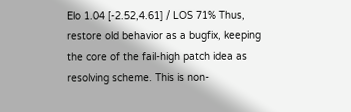Elo 1.04 [-2.52,4.61] / LOS 71% Thus, restore old behavior as a bugfix, keeping the core of the fail-high patch idea as resolving scheme. This is non-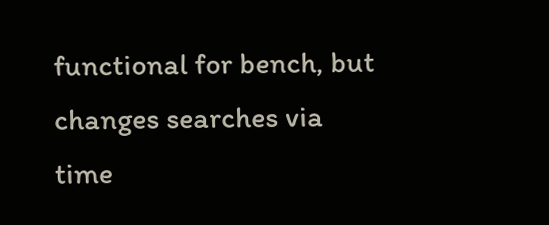functional for bench, but changes searches via time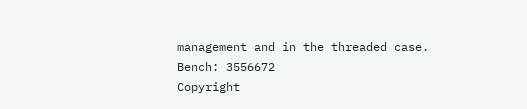management and in the threaded case. Bench: 3556672
Copyright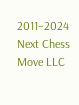2011–2024 Next Chess Move LLC